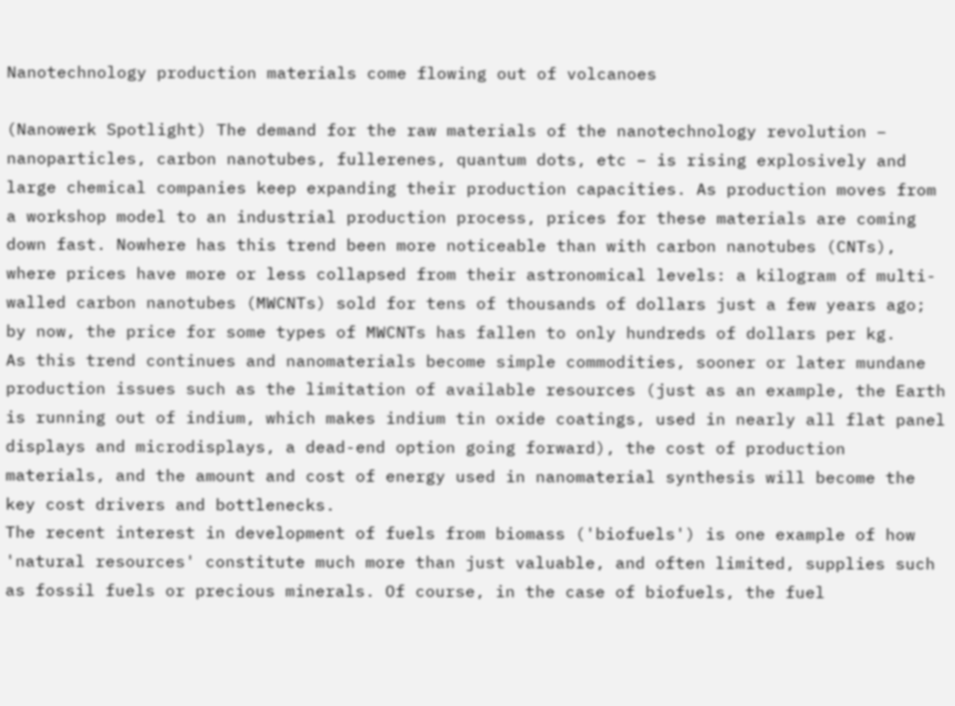Nanotechnology production materials come flowing out of volcanoes

(Nanowerk Spotlight) The demand for the raw materials of the nanotechnology revolution – nanoparticles, carbon nanotubes, fullerenes, quantum dots, etc – is rising explosively and large chemical companies keep expanding their production capacities. As production moves from a workshop model to an industrial production process, prices for these materials are coming down fast. Nowhere has this trend been more noticeable than with carbon nanotubes (CNTs), where prices have more or less collapsed from their astronomical levels: a kilogram of multi-walled carbon nanotubes (MWCNTs) sold for tens of thousands of dollars just a few years ago; by now, the price for some types of MWCNTs has fallen to only hundreds of dollars per kg.
As this trend continues and nanomaterials become simple commodities, sooner or later mundane production issues such as the limitation of available resources (just as an example, the Earth is running out of indium, which makes indium tin oxide coatings, used in nearly all flat panel displays and microdisplays, a dead-end option going forward), the cost of production materials, and the amount and cost of energy used in nanomaterial synthesis will become the key cost drivers and bottlenecks.
The recent interest in development of fuels from biomass ('biofuels') is one example of how 'natural resources' constitute much more than just valuable, and often limited, supplies such as fossil fuels or precious minerals. Of course, in the case of biofuels, the fuel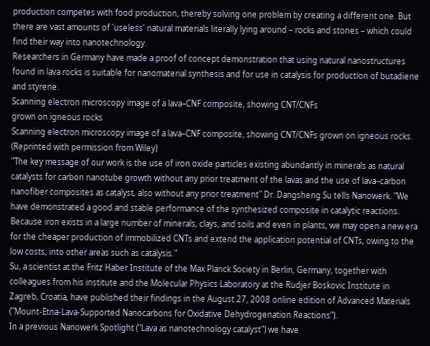production competes with food production, thereby solving one problem by creating a different one. But there are vast amounts of 'useless' natural materials literally lying around – rocks and stones – which could find their way into nanotechnology.
Researchers in Germany have made a proof of concept demonstration that using natural nanostructures found in lava rocks is suitable for nanomaterial synthesis and for use in catalysis for production of butadiene and styrene.
Scanning electron microscopy image of a lava–CNF composite, showing CNT/CNFs
grown on igneous rocks
Scanning electron microscopy image of a lava–CNF composite, showing CNT/CNFs grown on igneous rocks. (Reprinted with permission from Wiley)
"The key message of our work is the use of iron oxide particles existing abundantly in minerals as natural catalysts for carbon nanotube growth without any prior treatment of the lavas and the use of lava–carbon nanofiber composites as catalyst, also without any prior treatment" Dr. Dangsheng Su tells Nanowerk. "We have demonstrated a good and stable performance of the synthesized composite in catalytic reactions. Because iron exists in a large number of minerals, clays, and soils and even in plants, we may open a new era for the cheaper production of immobilized CNTs and extend the application potential of CNTs, owing to the low costs, into other areas such as catalysis."
Su, a scientist at the Fritz Haber Institute of the Max Planck Society in Berlin, Germany, together with colleagues from his institute and the Molecular Physics Laboratory at the Rudjer Boskovic Institute in Zagreb, Croatia, have published their findings in the August 27, 2008 online edition of Advanced Materials ("Mount-Etna-Lava-Supported Nanocarbons for Oxidative Dehydrogenation Reactions").
In a previous Nanowerk Spotlight ("Lava as nanotechnology catalyst") we have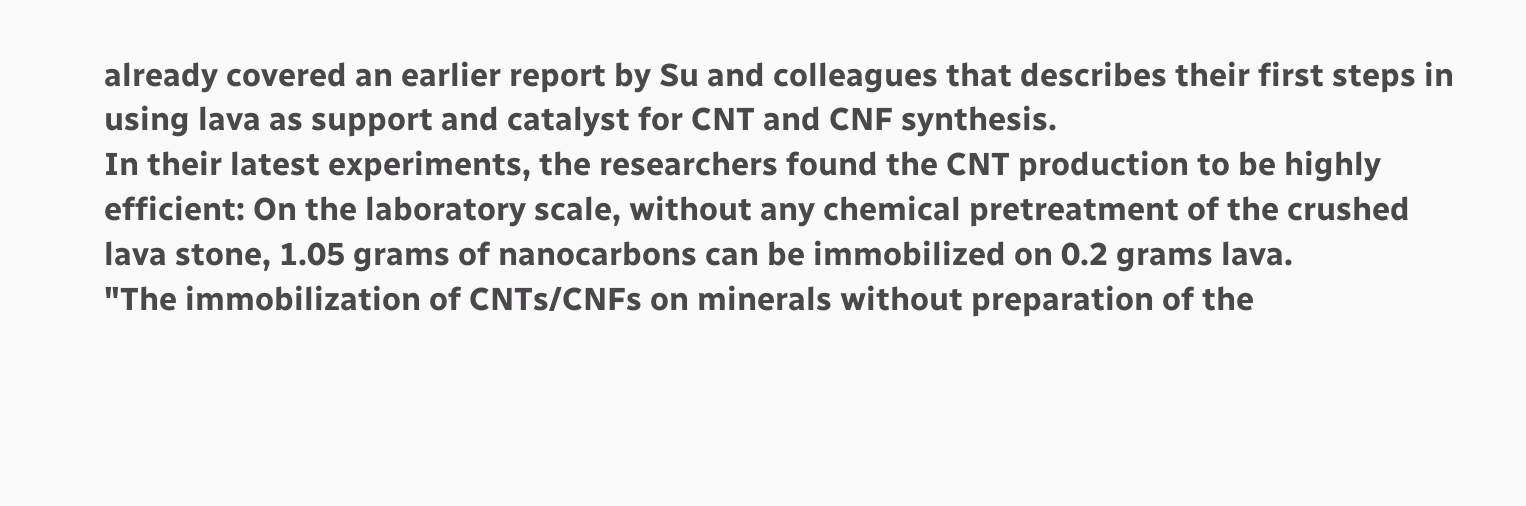already covered an earlier report by Su and colleagues that describes their first steps in using lava as support and catalyst for CNT and CNF synthesis.
In their latest experiments, the researchers found the CNT production to be highly efficient: On the laboratory scale, without any chemical pretreatment of the crushed lava stone, 1.05 grams of nanocarbons can be immobilized on 0.2 grams lava.
"The immobilization of CNTs/CNFs on minerals without preparation of the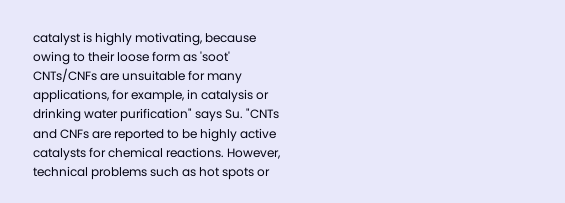catalyst is highly motivating, because owing to their loose form as 'soot' CNTs/CNFs are unsuitable for many applications, for example, in catalysis or drinking water purification" says Su. "CNTs and CNFs are reported to be highly active catalysts for chemical reactions. However, technical problems such as hot spots or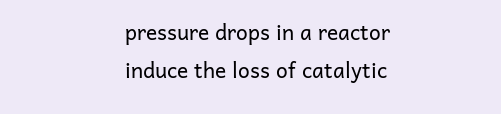pressure drops in a reactor induce the loss of catalytic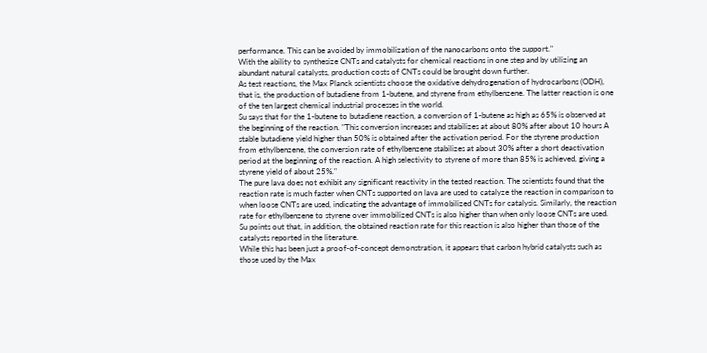performance. This can be avoided by immobilization of the nanocarbons onto the support."
With the ability to synthesize CNTs and catalysts for chemical reactions in one step and by utilizing an abundant natural catalysts, production costs of CNTs could be brought down further.
As test reactions, the Max Planck scientists choose the oxidative dehydrogenation of hydrocarbons (ODH), that is, the production of butadiene from 1-butene, and styrene from ethylbenzene. The latter reaction is one of the ten largest chemical industrial processes in the world.
Su says that for the 1-butene to butadiene reaction, a conversion of 1-butene as high as 65% is observed at the beginning of the reaction. "This conversion increases and stabilizes at about 80% after about 10 hours A stable butadiene yield higher than 50% is obtained after the activation period. For the styrene production from ethylbenzene, the conversion rate of ethylbenzene stabilizes at about 30% after a short deactivation period at the beginning of the reaction. A high selectivity to styrene of more than 85% is achieved, giving a styrene yield of about 25%."
The pure lava does not exhibit any significant reactivity in the tested reaction. The scientists found that the reaction rate is much faster when CNTs supported on lava are used to catalyze the reaction in comparison to when loose CNTs are used, indicating the advantage of immobilized CNTs for catalysis. Similarly, the reaction rate for ethylbenzene to styrene over immobilized CNTs is also higher than when only loose CNTs are used. Su points out that, in addition, the obtained reaction rate for this reaction is also higher than those of the catalysts reported in the literature.
While this has been just a proof-of-concept demonstration, it appears that carbon hybrid catalysts such as those used by the Max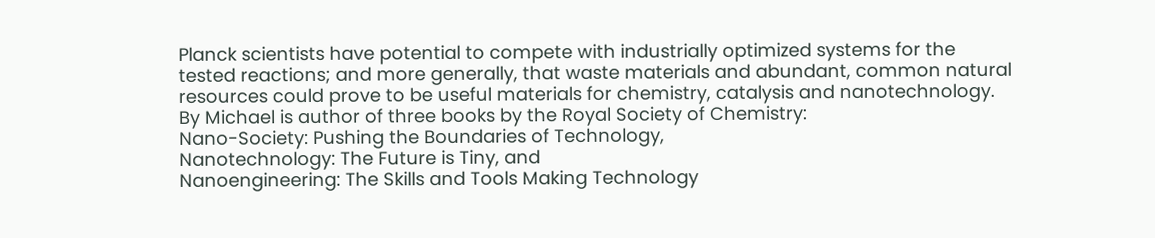Planck scientists have potential to compete with industrially optimized systems for the tested reactions; and more generally, that waste materials and abundant, common natural resources could prove to be useful materials for chemistry, catalysis and nanotechnology.
By Michael is author of three books by the Royal Society of Chemistry:
Nano-Society: Pushing the Boundaries of Technology,
Nanotechnology: The Future is Tiny, and
Nanoengineering: The Skills and Tools Making Technology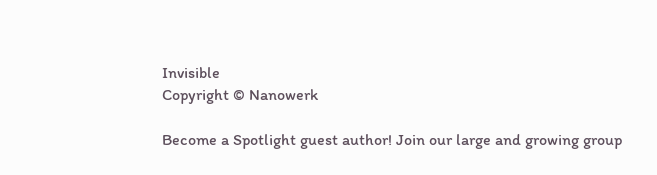Invisible
Copyright © Nanowerk

Become a Spotlight guest author! Join our large and growing group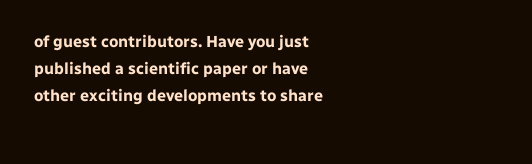of guest contributors. Have you just published a scientific paper or have other exciting developments to share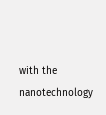with the nanotechnology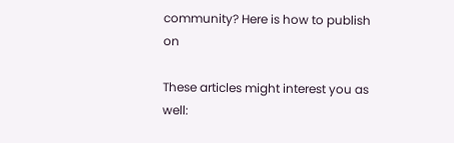community? Here is how to publish on

These articles might interest you as well: